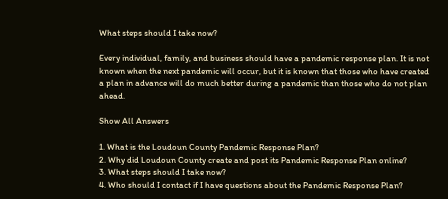What steps should I take now?

Every individual, family, and business should have a pandemic response plan. It is not known when the next pandemic will occur, but it is known that those who have created a plan in advance will do much better during a pandemic than those who do not plan ahead.

Show All Answers

1. What is the Loudoun County Pandemic Response Plan?
2. Why did Loudoun County create and post its Pandemic Response Plan online?
3. What steps should I take now?
4. Who should I contact if I have questions about the Pandemic Response Plan?